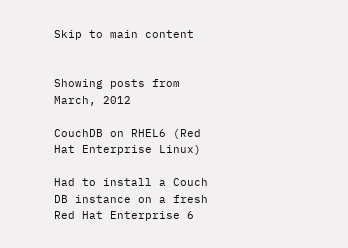Skip to main content


Showing posts from March, 2012

CouchDB on RHEL6 (Red Hat Enterprise Linux)

Had to install a Couch DB instance on a fresh Red Hat Enterprise 6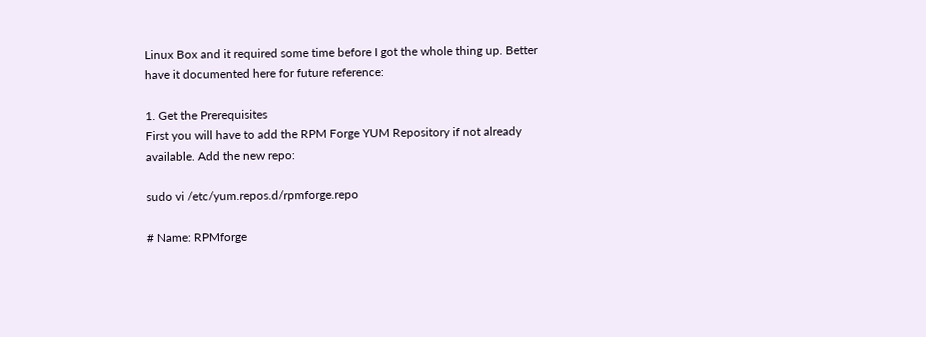Linux Box and it required some time before I got the whole thing up. Better have it documented here for future reference:

1. Get the Prerequisites
First you will have to add the RPM Forge YUM Repository if not already available. Add the new repo:

sudo vi /etc/yum.repos.d/rpmforge.repo

# Name: RPMforge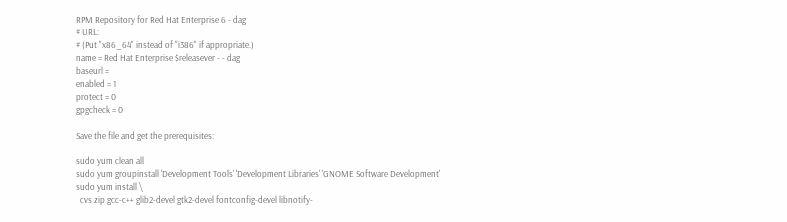RPM Repository for Red Hat Enterprise 6 - dag
# URL:
# (Put "x86_64" instead of "i386" if appropriate.)
name = Red Hat Enterprise $releasever - - dag
baseurl =
enabled = 1
protect = 0
gpgcheck = 0

Save the file and get the prerequisites:

sudo yum clean all
sudo yum groupinstall 'Development Tools' 'Development Libraries' 'GNOME Software Development'
sudo yum install \
  cvs zip gcc-c++ glib2-devel gtk2-devel fontconfig-devel libnotify-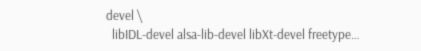devel \
  libIDL-devel alsa-lib-devel libXt-devel freetype…